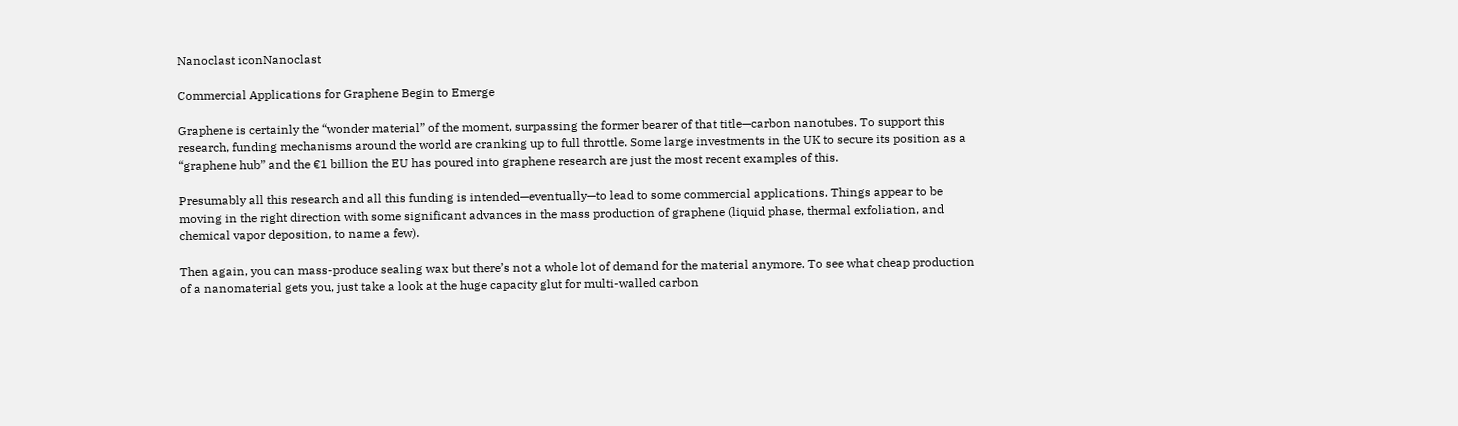Nanoclast iconNanoclast

Commercial Applications for Graphene Begin to Emerge

Graphene is certainly the “wonder material” of the moment, surpassing the former bearer of that title—carbon nanotubes. To support this research, funding mechanisms around the world are cranking up to full throttle. Some large investments in the UK to secure its position as a “graphene hub” and the €1 billion the EU has poured into graphene research are just the most recent examples of this.

Presumably all this research and all this funding is intended—eventually—to lead to some commercial applications. Things appear to be moving in the right direction with some significant advances in the mass production of graphene (liquid phase, thermal exfoliation, and chemical vapor deposition, to name a few).

Then again, you can mass-produce sealing wax but there’s not a whole lot of demand for the material anymore. To see what cheap production of a nanomaterial gets you, just take a look at the huge capacity glut for multi-walled carbon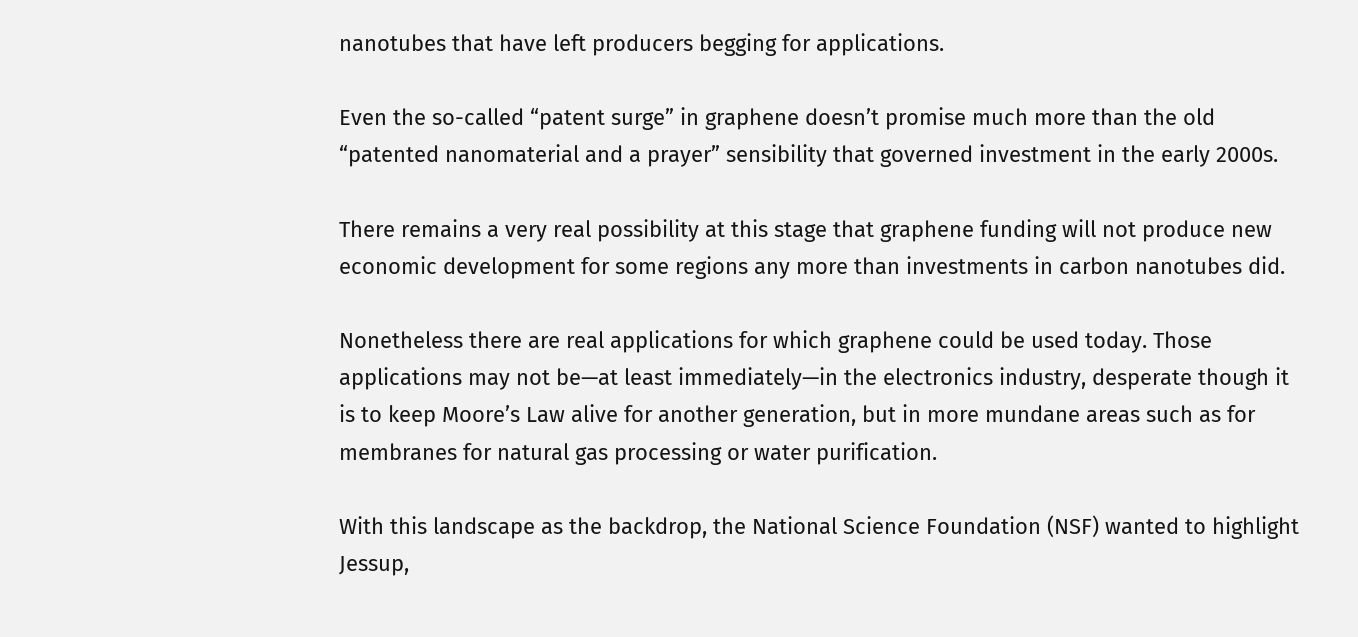nanotubes that have left producers begging for applications.

Even the so-called “patent surge” in graphene doesn’t promise much more than the old “patented nanomaterial and a prayer” sensibility that governed investment in the early 2000s.

There remains a very real possibility at this stage that graphene funding will not produce new economic development for some regions any more than investments in carbon nanotubes did.

Nonetheless there are real applications for which graphene could be used today. Those applications may not be—at least immediately—in the electronics industry, desperate though it is to keep Moore’s Law alive for another generation, but in more mundane areas such as for membranes for natural gas processing or water purification.

With this landscape as the backdrop, the National Science Foundation (NSF) wanted to highlight Jessup,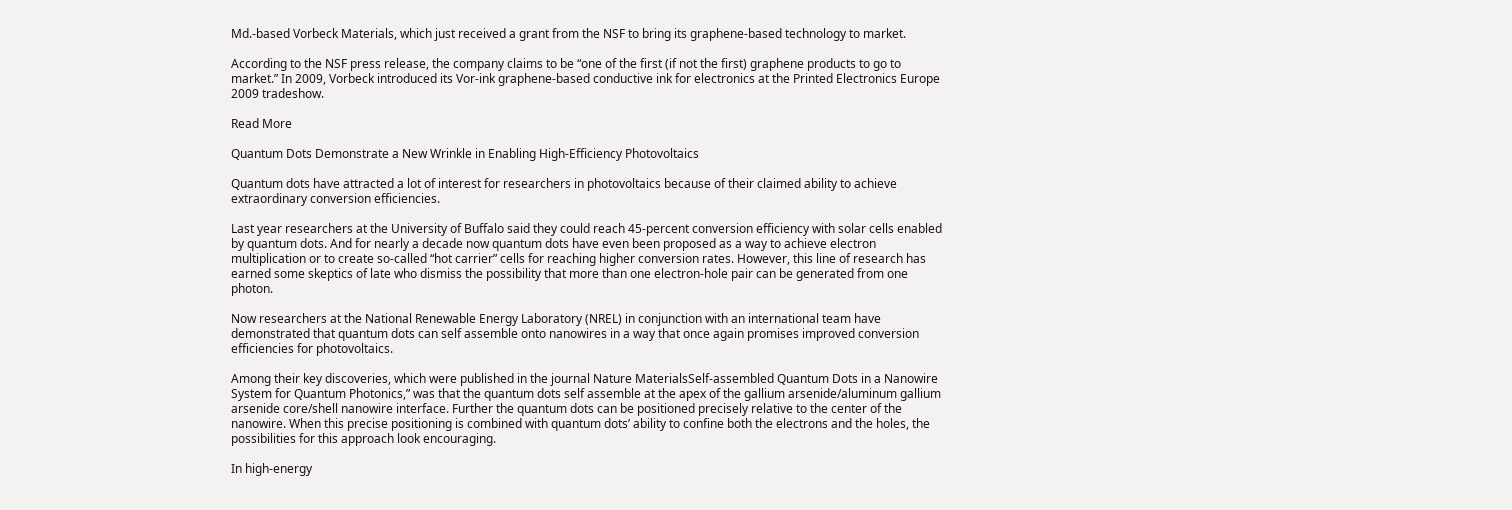Md.-based Vorbeck Materials, which just received a grant from the NSF to bring its graphene-based technology to market.

According to the NSF press release, the company claims to be “one of the first (if not the first) graphene products to go to market.” In 2009, Vorbeck introduced its Vor-ink graphene-based conductive ink for electronics at the Printed Electronics Europe 2009 tradeshow.

Read More

Quantum Dots Demonstrate a New Wrinkle in Enabling High-Efficiency Photovoltaics

Quantum dots have attracted a lot of interest for researchers in photovoltaics because of their claimed ability to achieve extraordinary conversion efficiencies.

Last year researchers at the University of Buffalo said they could reach 45-percent conversion efficiency with solar cells enabled by quantum dots. And for nearly a decade now quantum dots have even been proposed as a way to achieve electron multiplication or to create so-called “hot carrier” cells for reaching higher conversion rates. However, this line of research has earned some skeptics of late who dismiss the possibility that more than one electron-hole pair can be generated from one photon.

Now researchers at the National Renewable Energy Laboratory (NREL) in conjunction with an international team have demonstrated that quantum dots can self assemble onto nanowires in a way that once again promises improved conversion efficiencies for photovoltaics.

Among their key discoveries, which were published in the journal Nature MaterialsSelf-assembled Quantum Dots in a Nanowire System for Quantum Photonics,” was that the quantum dots self assemble at the apex of the gallium arsenide/aluminum gallium arsenide core/shell nanowire interface. Further the quantum dots can be positioned precisely relative to the center of the nanowire. When this precise positioning is combined with quantum dots’ ability to confine both the electrons and the holes, the possibilities for this approach look encouraging.

In high-energy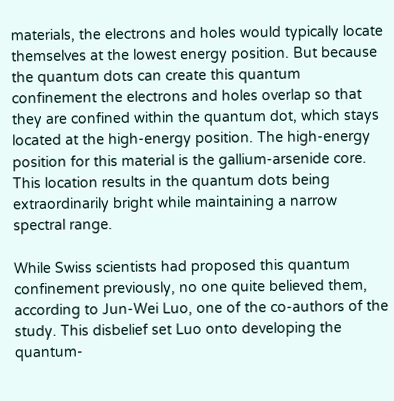materials, the electrons and holes would typically locate themselves at the lowest energy position. But because the quantum dots can create this quantum confinement the electrons and holes overlap so that they are confined within the quantum dot, which stays located at the high-energy position. The high-energy position for this material is the gallium-arsenide core. This location results in the quantum dots being extraordinarily bright while maintaining a narrow spectral range.

While Swiss scientists had proposed this quantum confinement previously, no one quite believed them, according to Jun-Wei Luo, one of the co-authors of the study. This disbelief set Luo onto developing the quantum-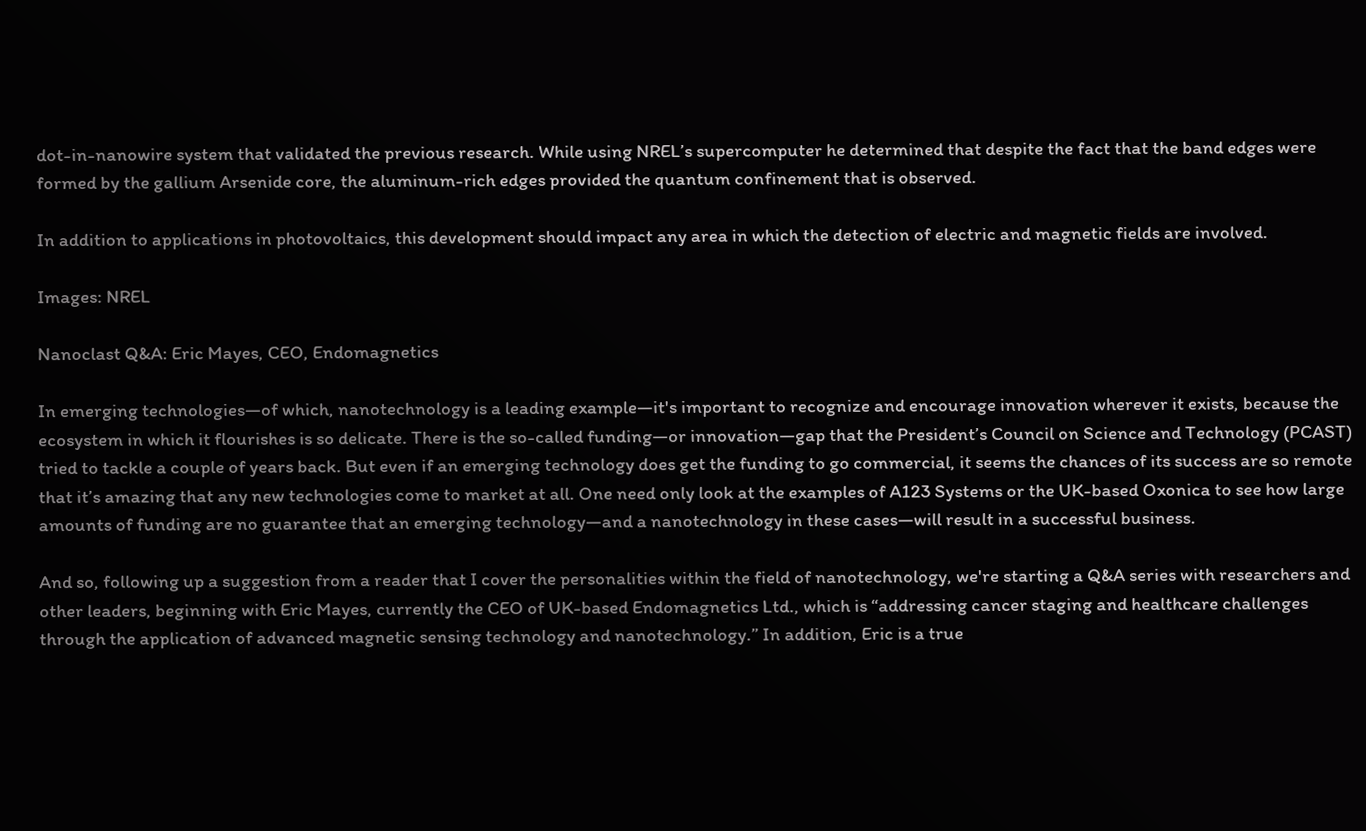dot-in-nanowire system that validated the previous research. While using NREL’s supercomputer he determined that despite the fact that the band edges were formed by the gallium Arsenide core, the aluminum-rich edges provided the quantum confinement that is observed.

In addition to applications in photovoltaics, this development should impact any area in which the detection of electric and magnetic fields are involved.

Images: NREL

Nanoclast Q&A: Eric Mayes, CEO, Endomagnetics

In emerging technologies—of which, nanotechnology is a leading example—it's important to recognize and encourage innovation wherever it exists, because the ecosystem in which it flourishes is so delicate. There is the so-called funding—or innovation—gap that the President’s Council on Science and Technology (PCAST) tried to tackle a couple of years back. But even if an emerging technology does get the funding to go commercial, it seems the chances of its success are so remote that it’s amazing that any new technologies come to market at all. One need only look at the examples of A123 Systems or the UK-based Oxonica to see how large amounts of funding are no guarantee that an emerging technology—and a nanotechnology in these cases—will result in a successful business.

And so, following up a suggestion from a reader that I cover the personalities within the field of nanotechnology, we're starting a Q&A series with researchers and other leaders, beginning with Eric Mayes, currently the CEO of UK-based Endomagnetics Ltd., which is “addressing cancer staging and healthcare challenges through the application of advanced magnetic sensing technology and nanotechnology.” In addition, Eric is a true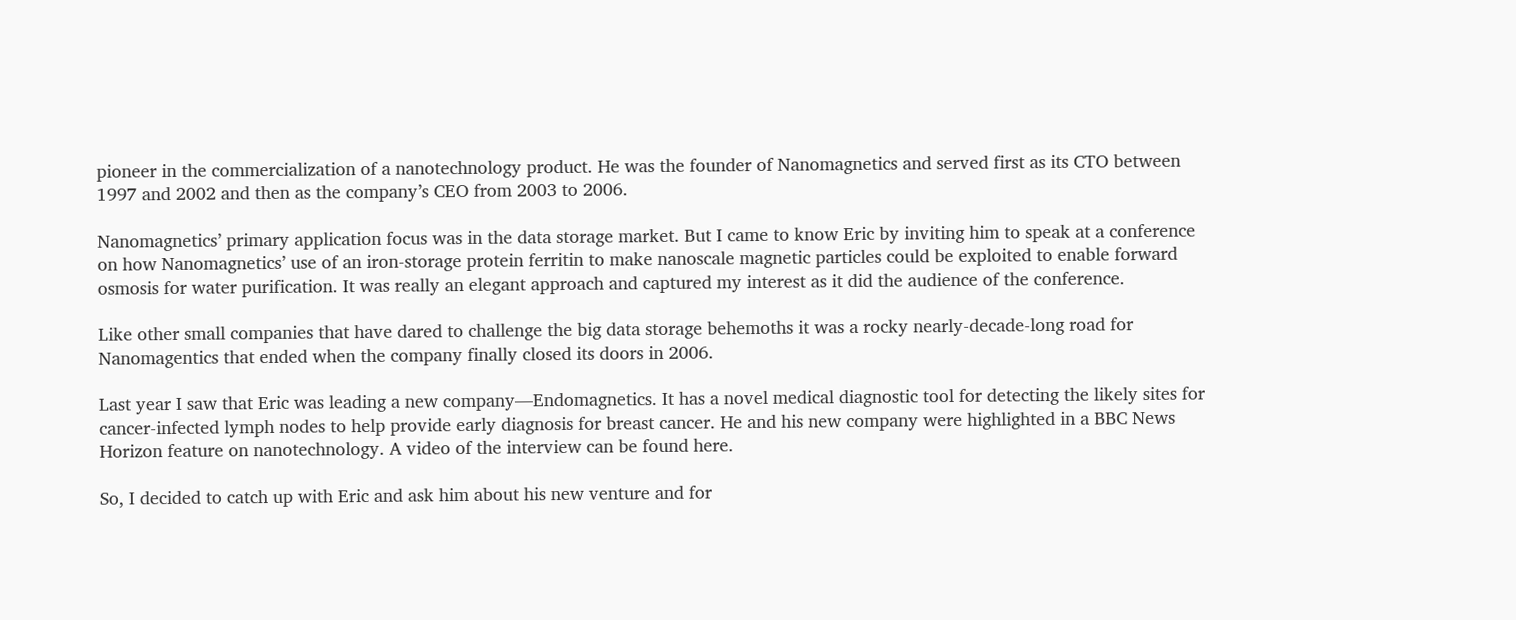pioneer in the commercialization of a nanotechnology product. He was the founder of Nanomagnetics and served first as its CTO between 1997 and 2002 and then as the company’s CEO from 2003 to 2006.

Nanomagnetics’ primary application focus was in the data storage market. But I came to know Eric by inviting him to speak at a conference on how Nanomagnetics’ use of an iron-storage protein ferritin to make nanoscale magnetic particles could be exploited to enable forward osmosis for water purification. It was really an elegant approach and captured my interest as it did the audience of the conference.

Like other small companies that have dared to challenge the big data storage behemoths it was a rocky nearly-decade-long road for Nanomagentics that ended when the company finally closed its doors in 2006.

Last year I saw that Eric was leading a new company—Endomagnetics. It has a novel medical diagnostic tool for detecting the likely sites for cancer-infected lymph nodes to help provide early diagnosis for breast cancer. He and his new company were highlighted in a BBC News Horizon feature on nanotechnology. A video of the interview can be found here.

So, I decided to catch up with Eric and ask him about his new venture and for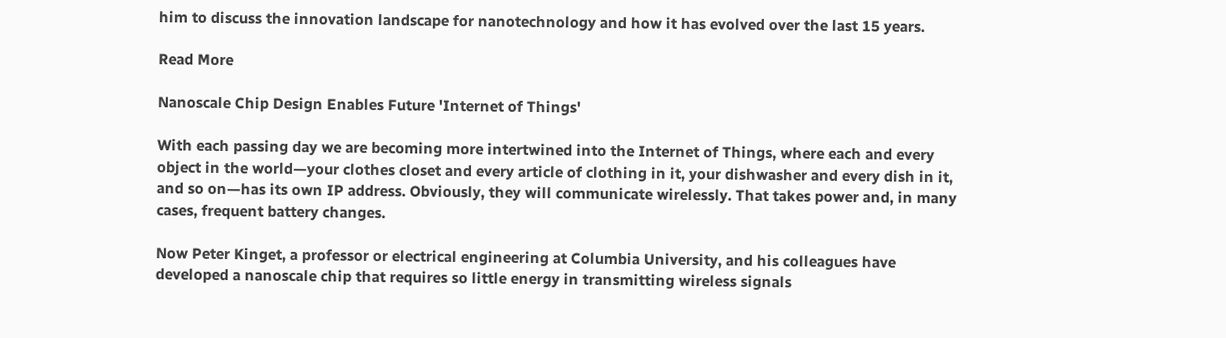him to discuss the innovation landscape for nanotechnology and how it has evolved over the last 15 years.

Read More

Nanoscale Chip Design Enables Future 'Internet of Things'

With each passing day we are becoming more intertwined into the Internet of Things, where each and every object in the world—your clothes closet and every article of clothing in it, your dishwasher and every dish in it, and so on—has its own IP address. Obviously, they will communicate wirelessly. That takes power and, in many cases, frequent battery changes.

Now Peter Kinget, a professor or electrical engineering at Columbia University, and his colleagues have developed a nanoscale chip that requires so little energy in transmitting wireless signals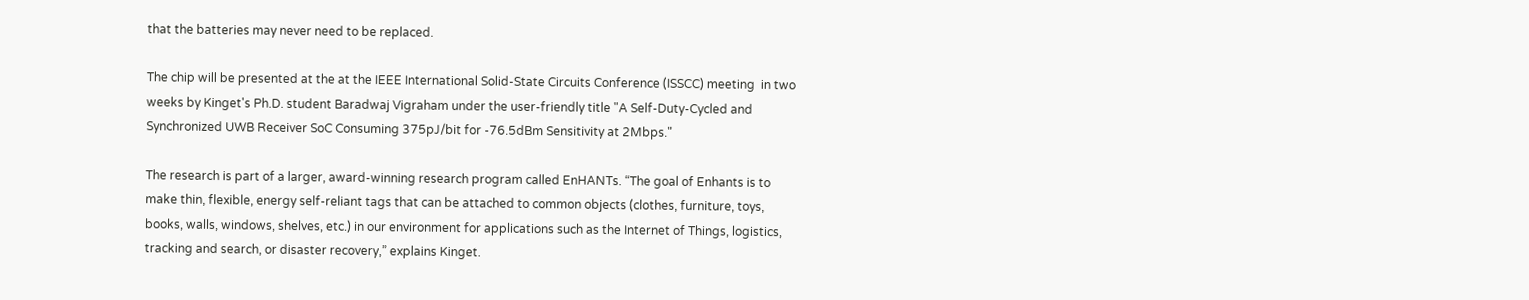that the batteries may never need to be replaced.

The chip will be presented at the at the IEEE International Solid-State Circuits Conference (ISSCC) meeting  in two weeks by Kinget's Ph.D. student Baradwaj Vigraham under the user-friendly title "A Self-Duty-Cycled and Synchronized UWB Receiver SoC Consuming 375pJ/bit for -76.5dBm Sensitivity at 2Mbps."

The research is part of a larger, award-winning research program called EnHANTs. “The goal of Enhants is to make thin, flexible, energy self-reliant tags that can be attached to common objects (clothes, furniture, toys, books, walls, windows, shelves, etc.) in our environment for applications such as the Internet of Things, logistics, tracking and search, or disaster recovery,” explains Kinget.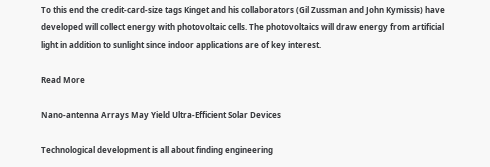To this end the credit-card-size tags Kinget and his collaborators (Gil Zussman and John Kymissis) have developed will collect energy with photovoltaic cells. The photovoltaics will draw energy from artificial light in addition to sunlight since indoor applications are of key interest.

Read More

Nano-antenna Arrays May Yield Ultra-Efficient Solar Devices

Technological development is all about finding engineering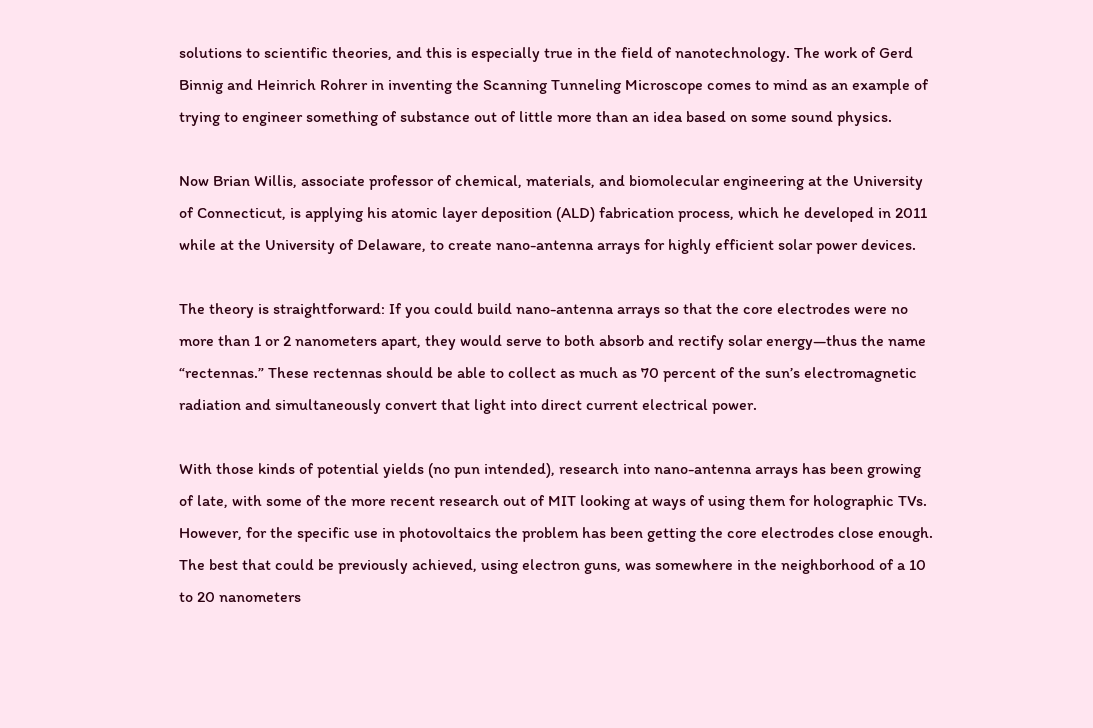solutions to scientific theories, and this is especially true in the field of nanotechnology. The work of Gerd Binnig and Heinrich Rohrer in inventing the Scanning Tunneling Microscope comes to mind as an example of trying to engineer something of substance out of little more than an idea based on some sound physics.

Now Brian Willis, associate professor of chemical, materials, and biomolecular engineering at the University of Connecticut, is applying his atomic layer deposition (ALD) fabrication process, which he developed in 2011 while at the University of Delaware, to create nano-antenna arrays for highly efficient solar power devices.

The theory is straightforward: If you could build nano-antenna arrays so that the core electrodes were no more than 1 or 2 nanometers apart, they would serve to both absorb and rectify solar energy—thus the name “rectennas.” These rectennas should be able to collect as much as 70 percent of the sun’s electromagnetic radiation and simultaneously convert that light into direct current electrical power.

With those kinds of potential yields (no pun intended), research into nano-antenna arrays has been growing of late, with some of the more recent research out of MIT looking at ways of using them for holographic TVs. However, for the specific use in photovoltaics the problem has been getting the core electrodes close enough. The best that could be previously achieved, using electron guns, was somewhere in the neighborhood of a 10 to 20 nanometers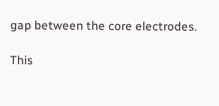gap between the core electrodes.

This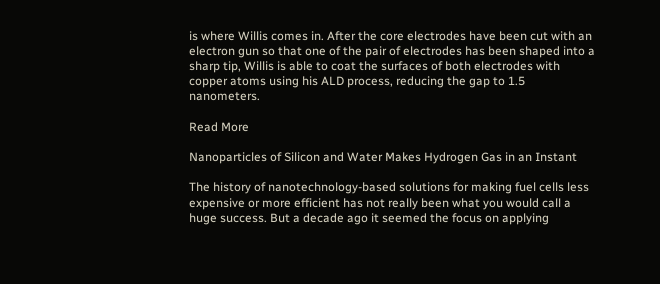is where Willis comes in. After the core electrodes have been cut with an electron gun so that one of the pair of electrodes has been shaped into a sharp tip, Willis is able to coat the surfaces of both electrodes with copper atoms using his ALD process, reducing the gap to 1.5 nanometers.

Read More

Nanoparticles of Silicon and Water Makes Hydrogen Gas in an Instant

The history of nanotechnology-based solutions for making fuel cells less expensive or more efficient has not really been what you would call a huge success. But a decade ago it seemed the focus on applying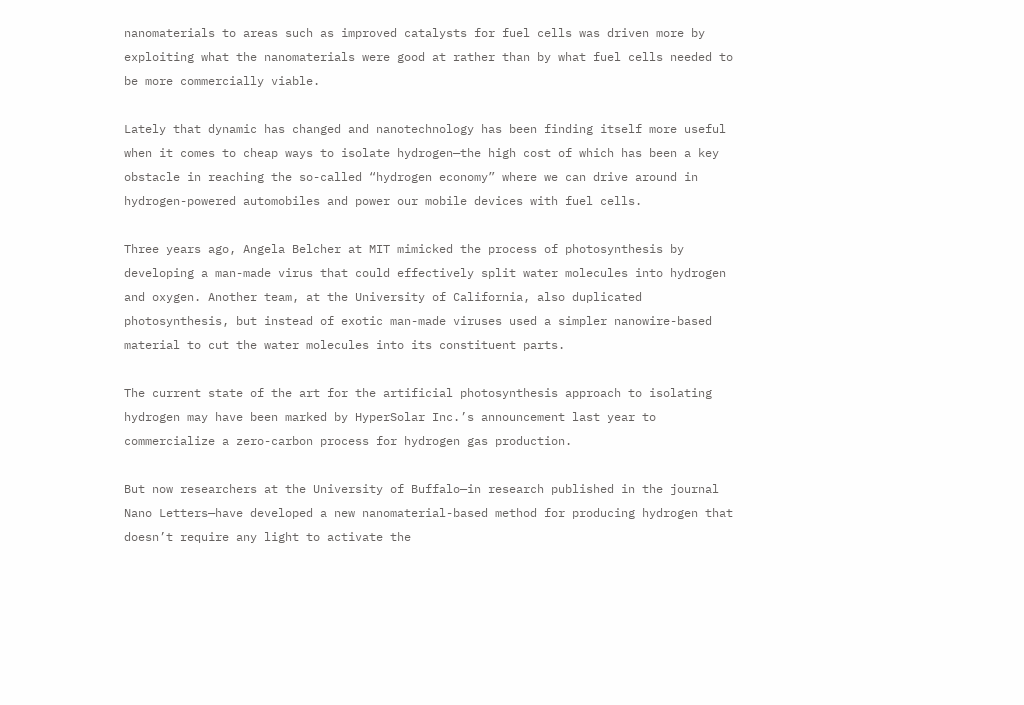nanomaterials to areas such as improved catalysts for fuel cells was driven more by exploiting what the nanomaterials were good at rather than by what fuel cells needed to be more commercially viable.

Lately that dynamic has changed and nanotechnology has been finding itself more useful when it comes to cheap ways to isolate hydrogen—the high cost of which has been a key obstacle in reaching the so-called “hydrogen economy” where we can drive around in hydrogen-powered automobiles and power our mobile devices with fuel cells.

Three years ago, Angela Belcher at MIT mimicked the process of photosynthesis by developing a man-made virus that could effectively split water molecules into hydrogen and oxygen. Another team, at the University of California, also duplicated photosynthesis, but instead of exotic man-made viruses used a simpler nanowire-based material to cut the water molecules into its constituent parts.

The current state of the art for the artificial photosynthesis approach to isolating hydrogen may have been marked by HyperSolar Inc.’s announcement last year to commercialize a zero-carbon process for hydrogen gas production.

But now researchers at the University of Buffalo—in research published in the journal Nano Letters—have developed a new nanomaterial-based method for producing hydrogen that doesn’t require any light to activate the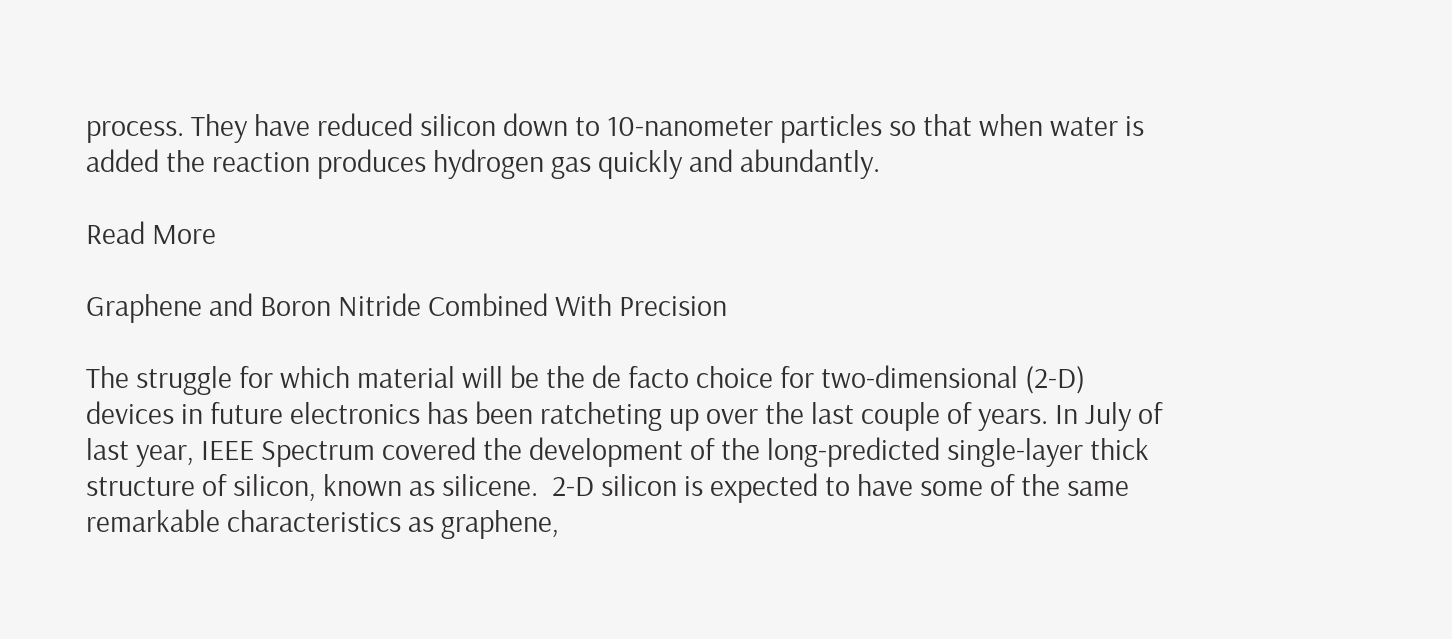process. They have reduced silicon down to 10-nanometer particles so that when water is added the reaction produces hydrogen gas quickly and abundantly.

Read More

Graphene and Boron Nitride Combined With Precision

The struggle for which material will be the de facto choice for two-dimensional (2-D) devices in future electronics has been ratcheting up over the last couple of years. In July of last year, IEEE Spectrum covered the development of the long-predicted single-layer thick structure of silicon, known as silicene.  2-D silicon is expected to have some of the same remarkable characteristics as graphene,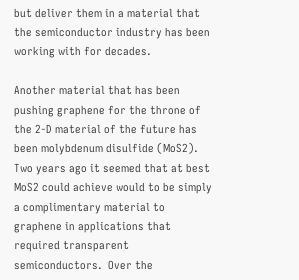but deliver them in a material that the semiconductor industry has been working with for decades.

Another material that has been pushing graphene for the throne of the 2-D material of the future has been molybdenum disulfide (MoS2).  Two years ago it seemed that at best MoS2 could achieve would to be simply a complimentary material to graphene in applications that required transparent semiconductors.  Over the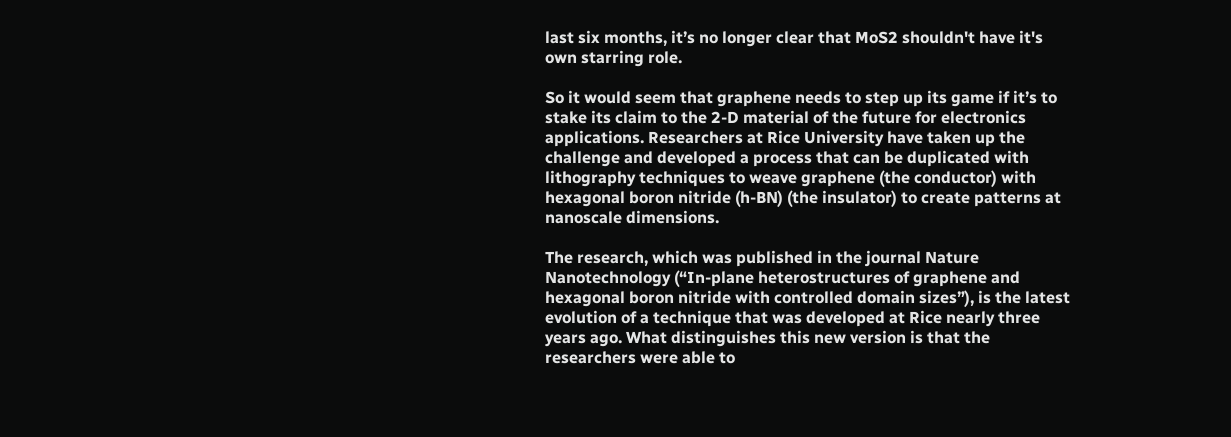last six months, it’s no longer clear that MoS2 shouldn't have it's own starring role.

So it would seem that graphene needs to step up its game if it’s to stake its claim to the 2-D material of the future for electronics applications. Researchers at Rice University have taken up the challenge and developed a process that can be duplicated with lithography techniques to weave graphene (the conductor) with hexagonal boron nitride (h-BN) (the insulator) to create patterns at nanoscale dimensions.

The research, which was published in the journal Nature Nanotechnology (“In-plane heterostructures of graphene and hexagonal boron nitride with controlled domain sizes”), is the latest evolution of a technique that was developed at Rice nearly three years ago. What distinguishes this new version is that the researchers were able to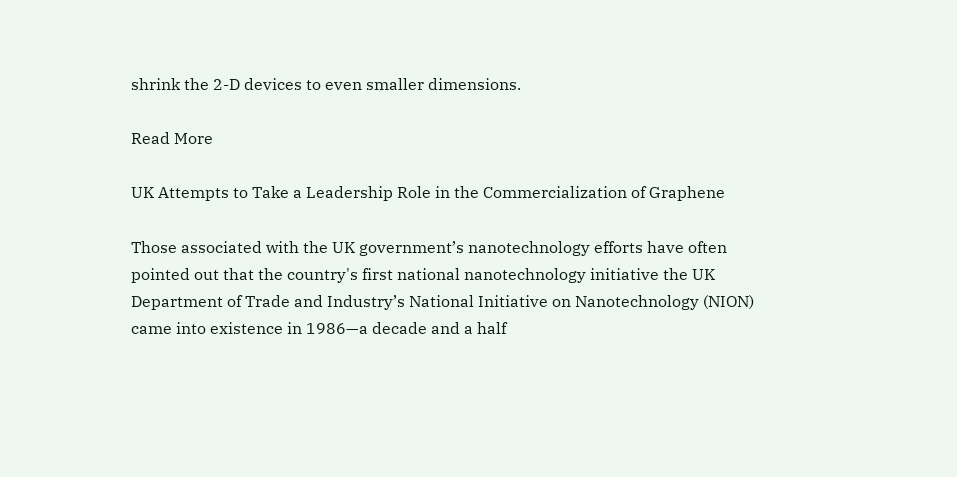shrink the 2-D devices to even smaller dimensions.

Read More

UK Attempts to Take a Leadership Role in the Commercialization of Graphene

Those associated with the UK government’s nanotechnology efforts have often pointed out that the country's first national nanotechnology initiative the UK Department of Trade and Industry’s National Initiative on Nanotechnology (NION) came into existence in 1986—a decade and a half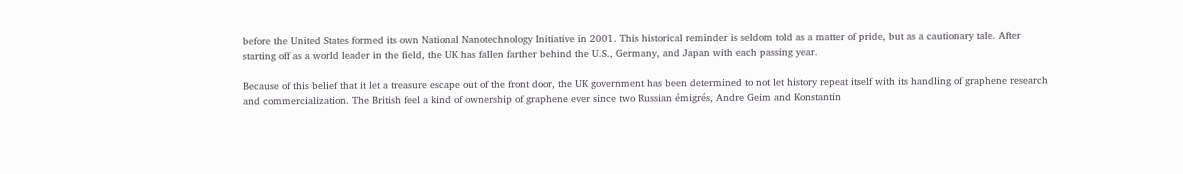before the United States formed its own National Nanotechnology Initiative in 2001. This historical reminder is seldom told as a matter of pride, but as a cautionary tale. After starting off as a world leader in the field, the UK has fallen farther behind the U.S., Germany, and Japan with each passing year.

Because of this belief that it let a treasure escape out of the front door, the UK government has been determined to not let history repeat itself with its handling of graphene research and commercialization. The British feel a kind of ownership of graphene ever since two Russian émigrés, Andre Geim and Konstantin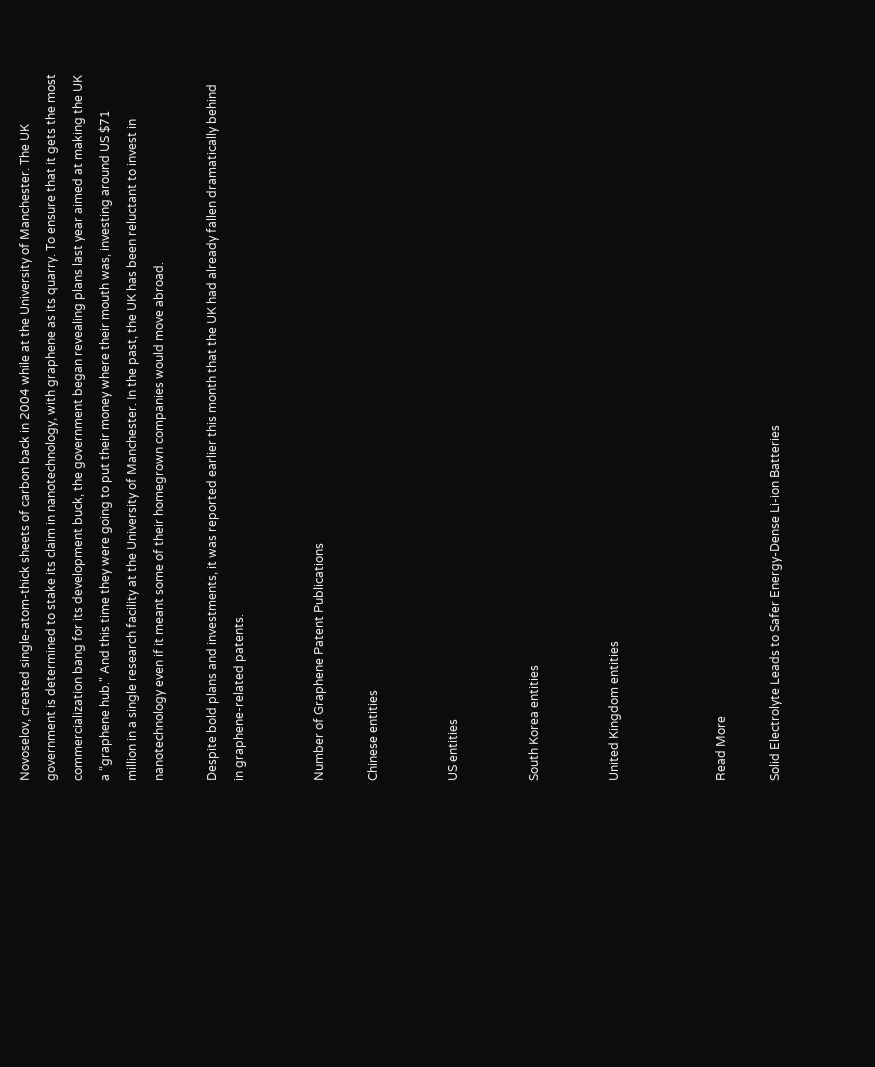Novoselov, created single-atom-thick sheets of carbon back in 2004 while at the University of Manchester. The UK government is determined to stake its claim in nanotechnology, with graphene as its quarry. To ensure that it gets the most commercialization bang for its development buck, the government began revealing plans last year aimed at making the UK a “graphene hub." And this time they were going to put their money where their mouth was, investing around US $71 million in a single research facility at the University of Manchester. In the past, the UK has been reluctant to invest in nanotechnology even if it meant some of their homegrown companies would move abroad.

Despite bold plans and investments, it was reported earlier this month that the UK had already fallen dramatically behind in graphene-related patents.


Number of Graphene Patent Publications

Chinese entities


US entities


South Korea entities


United Kingdom entities



Read More

Solid Electrolyte Leads to Safer Energy-Dense Li-ion Batteries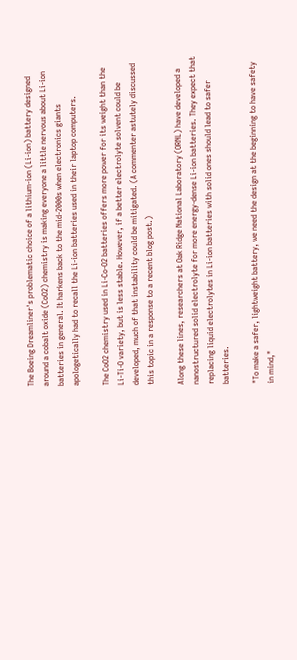The Boeing Dreamliner's problematic choice of a lithium-ion (Li-ion) battery designed around a cobalt oxide (CoO2) chemistry is making everyone a little nervous about Li-ion batteries in general. It harkens back to the mid-2000s when electronics giants apologetically had to recall the Li-ion batteries used in their laptop computers.

The CoO2 chemistry used in Li-Co-O2 batteries offers more power for its weight than the Li-Ti-O variety, but is less stable. However, if a better electrolyte solvent could be developed, much of that instability could be mitigated. (A commenter astutely discussed this topic in a response to a recent blog post.)

Along these lines, researchers at Oak Ridge National Laboratory (ORNL) have developed a nanostructured solid electrolyte for more energy-dense Li-ion batteries. They expect that replacing liquid electrolytes in Li-ion batteries with solid ones should lead to safer batteries.

"To make a safer, lightweight battery, we need the design at the beginning to have safety in mind,"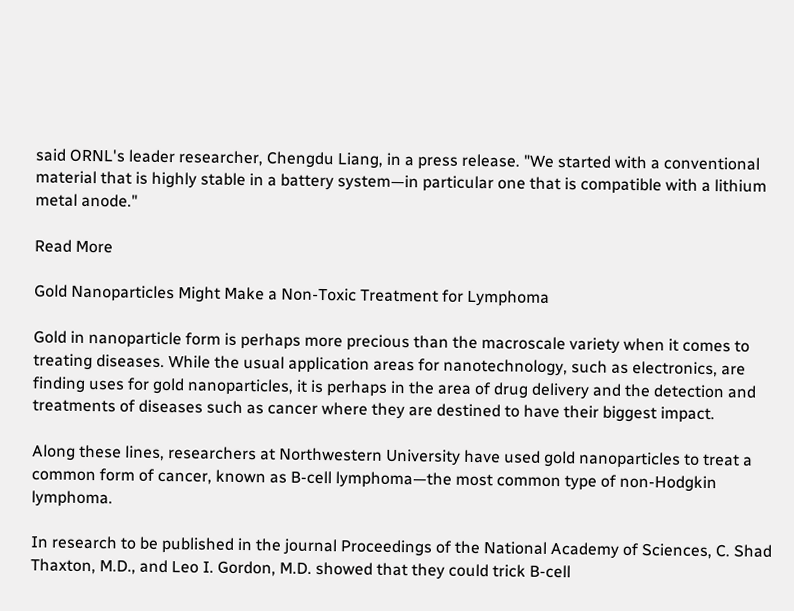said ORNL's leader researcher, Chengdu Liang, in a press release. "We started with a conventional material that is highly stable in a battery system—in particular one that is compatible with a lithium metal anode."

Read More

Gold Nanoparticles Might Make a Non-Toxic Treatment for Lymphoma

Gold in nanoparticle form is perhaps more precious than the macroscale variety when it comes to treating diseases. While the usual application areas for nanotechnology, such as electronics, are finding uses for gold nanoparticles, it is perhaps in the area of drug delivery and the detection and treatments of diseases such as cancer where they are destined to have their biggest impact.

Along these lines, researchers at Northwestern University have used gold nanoparticles to treat a common form of cancer, known as B-cell lymphoma—the most common type of non-Hodgkin lymphoma.

In research to be published in the journal Proceedings of the National Academy of Sciences, C. Shad Thaxton, M.D., and Leo I. Gordon, M.D. showed that they could trick B-cell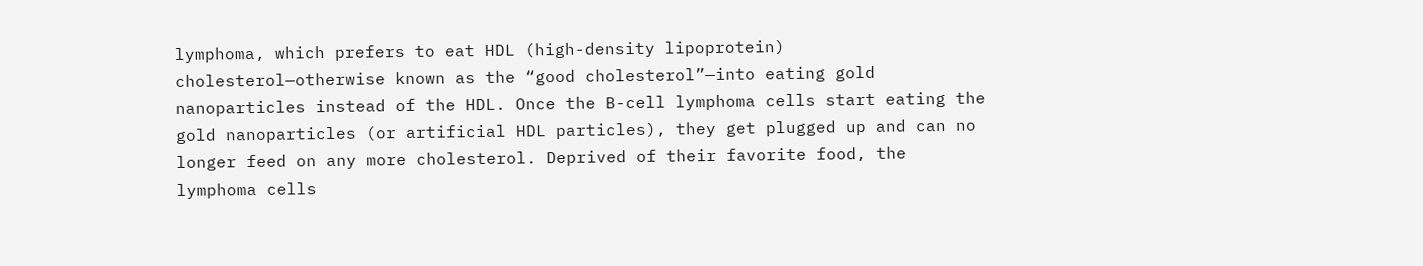lymphoma, which prefers to eat HDL (high-density lipoprotein) cholesterol—otherwise known as the “good cholesterol”—into eating gold nanoparticles instead of the HDL. Once the B-cell lymphoma cells start eating the gold nanoparticles (or artificial HDL particles), they get plugged up and can no longer feed on any more cholesterol. Deprived of their favorite food, the lymphoma cells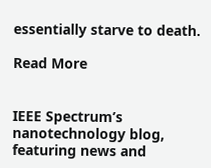essentially starve to death.

Read More


IEEE Spectrum’s nanotechnology blog, featuring news and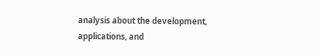analysis about the development, applications, and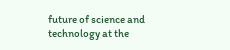future of science and technology at the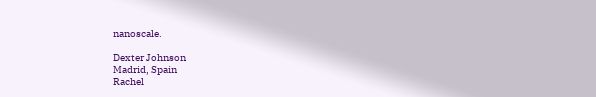nanoscale.

Dexter Johnson
Madrid, Spain
Rachel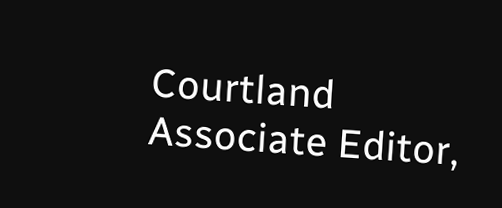Courtland
Associate Editor,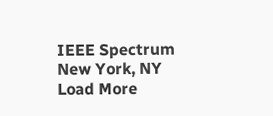IEEE Spectrum
New York, NY
Load More